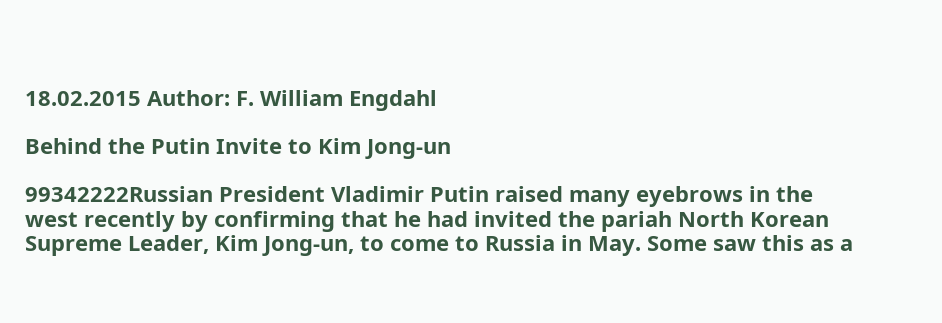18.02.2015 Author: F. William Engdahl

Behind the Putin Invite to Kim Jong-un

99342222Russian President Vladimir Putin raised many eyebrows in the west recently by confirming that he had invited the pariah North Korean Supreme Leader, Kim Jong-un, to come to Russia in May. Some saw this as a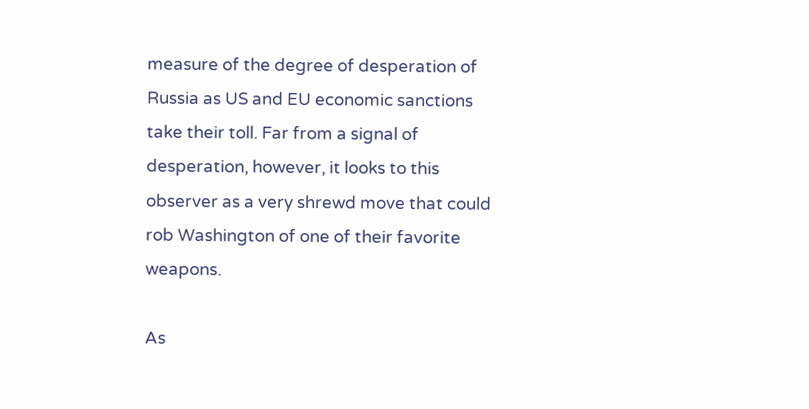measure of the degree of desperation of Russia as US and EU economic sanctions take their toll. Far from a signal of desperation, however, it looks to this observer as a very shrewd move that could rob Washington of one of their favorite weapons.

As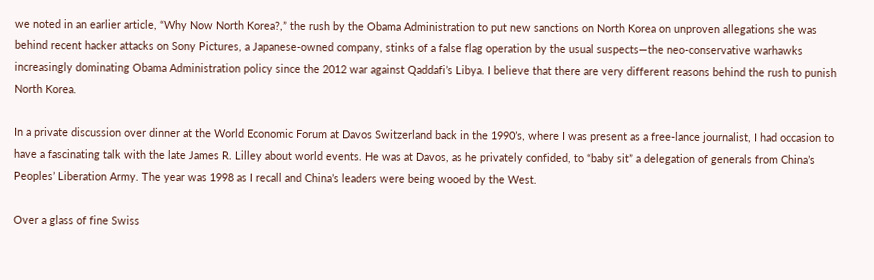we noted in an earlier article, “Why Now North Korea?,” the rush by the Obama Administration to put new sanctions on North Korea on unproven allegations she was behind recent hacker attacks on Sony Pictures, a Japanese-owned company, stinks of a false flag operation by the usual suspects—the neo-conservative warhawks increasingly dominating Obama Administration policy since the 2012 war against Qaddafi’s Libya. I believe that there are very different reasons behind the rush to punish North Korea.

In a private discussion over dinner at the World Economic Forum at Davos Switzerland back in the 1990’s, where I was present as a free-lance journalist, I had occasion to have a fascinating talk with the late James R. Lilley about world events. He was at Davos, as he privately confided, to “baby sit” a delegation of generals from China’s Peoples’ Liberation Army. The year was 1998 as I recall and China’s leaders were being wooed by the West.

Over a glass of fine Swiss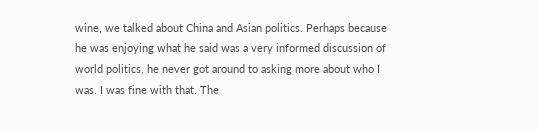wine, we talked about China and Asian politics. Perhaps because he was enjoying what he said was a very informed discussion of world politics, he never got around to asking more about who I was. I was fine with that. The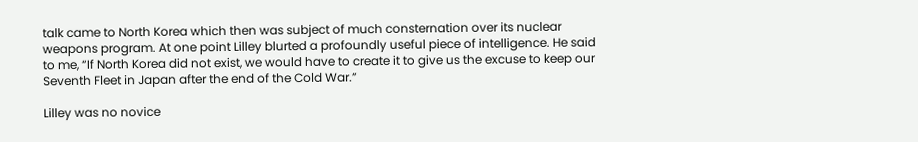talk came to North Korea which then was subject of much consternation over its nuclear weapons program. At one point Lilley blurted a profoundly useful piece of intelligence. He said to me, “If North Korea did not exist, we would have to create it to give us the excuse to keep our Seventh Fleet in Japan after the end of the Cold War.”

Lilley was no novice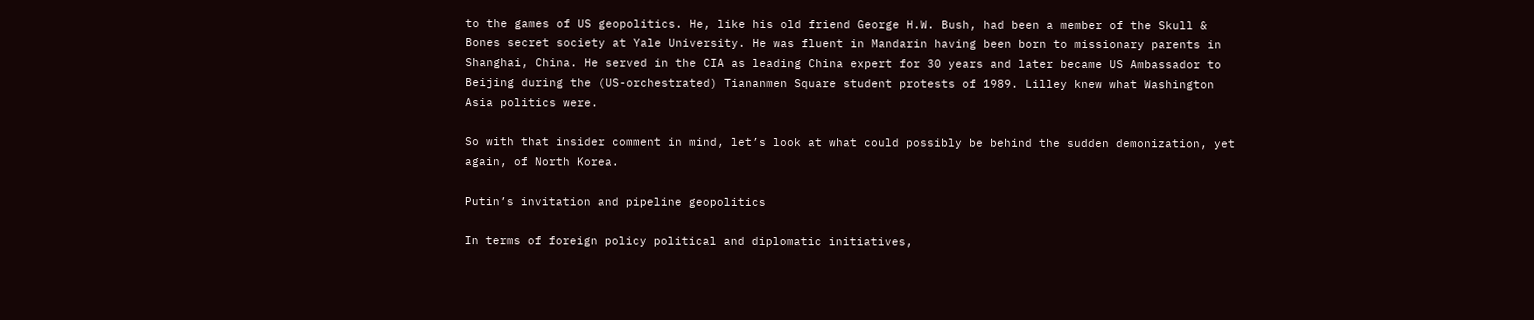to the games of US geopolitics. He, like his old friend George H.W. Bush, had been a member of the Skull & Bones secret society at Yale University. He was fluent in Mandarin having been born to missionary parents in Shanghai, China. He served in the CIA as leading China expert for 30 years and later became US Ambassador to Beijing during the (US-orchestrated) Tiananmen Square student protests of 1989. Lilley knew what Washington Asia politics were.

So with that insider comment in mind, let’s look at what could possibly be behind the sudden demonization, yet again, of North Korea.

Putin’s invitation and pipeline geopolitics

In terms of foreign policy political and diplomatic initiatives,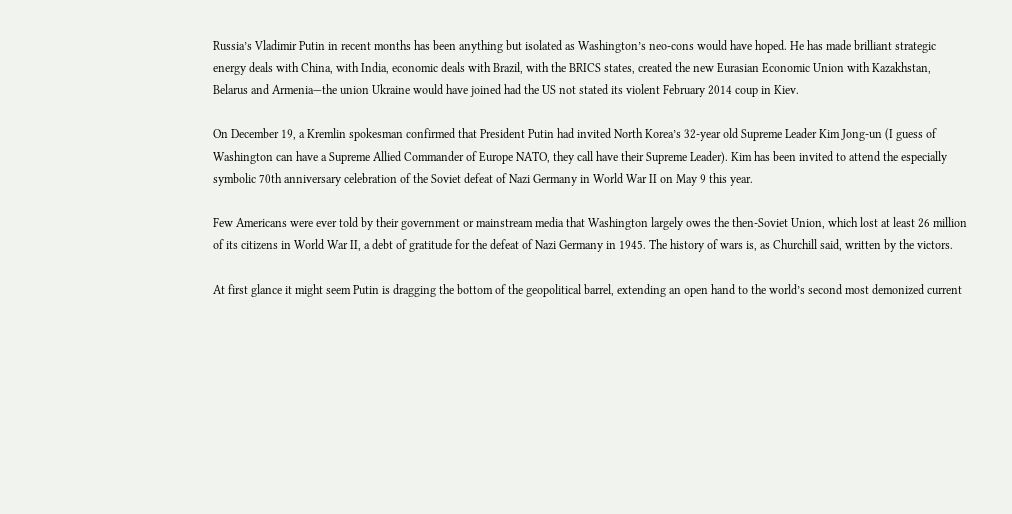Russia’s Vladimir Putin in recent months has been anything but isolated as Washington’s neo-cons would have hoped. He has made brilliant strategic energy deals with China, with India, economic deals with Brazil, with the BRICS states, created the new Eurasian Economic Union with Kazakhstan, Belarus and Armenia—the union Ukraine would have joined had the US not stated its violent February 2014 coup in Kiev.

On December 19, a Kremlin spokesman confirmed that President Putin had invited North Korea’s 32-year old Supreme Leader Kim Jong-un (I guess of Washington can have a Supreme Allied Commander of Europe NATO, they call have their Supreme Leader). Kim has been invited to attend the especially symbolic 70th anniversary celebration of the Soviet defeat of Nazi Germany in World War II on May 9 this year.

Few Americans were ever told by their government or mainstream media that Washington largely owes the then-Soviet Union, which lost at least 26 million of its citizens in World War II, a debt of gratitude for the defeat of Nazi Germany in 1945. The history of wars is, as Churchill said, written by the victors.

At first glance it might seem Putin is dragging the bottom of the geopolitical barrel, extending an open hand to the world’s second most demonized current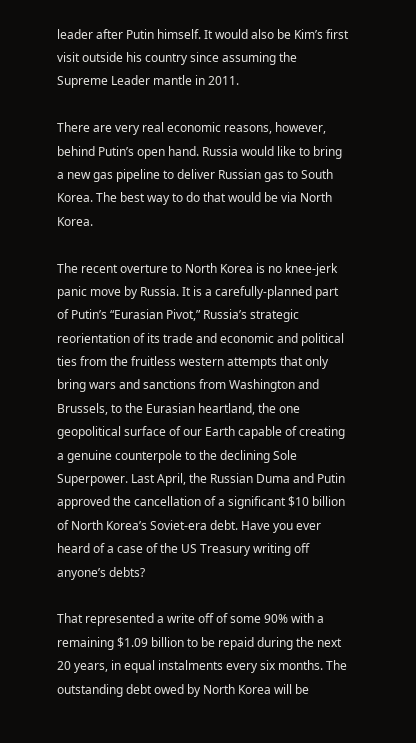leader after Putin himself. It would also be Kim’s first visit outside his country since assuming the Supreme Leader mantle in 2011.

There are very real economic reasons, however, behind Putin’s open hand. Russia would like to bring a new gas pipeline to deliver Russian gas to South Korea. The best way to do that would be via North Korea.

The recent overture to North Korea is no knee-jerk panic move by Russia. It is a carefully-planned part of Putin’s “Eurasian Pivot,” Russia’s strategic reorientation of its trade and economic and political ties from the fruitless western attempts that only bring wars and sanctions from Washington and Brussels, to the Eurasian heartland, the one geopolitical surface of our Earth capable of creating a genuine counterpole to the declining Sole Superpower. Last April, the Russian Duma and Putin approved the cancellation of a significant $10 billion of North Korea’s Soviet-era debt. Have you ever heard of a case of the US Treasury writing off anyone’s debts?

That represented a write off of some 90% with a remaining $1.09 billion to be repaid during the next 20 years, in equal instalments every six months. The outstanding debt owed by North Korea will be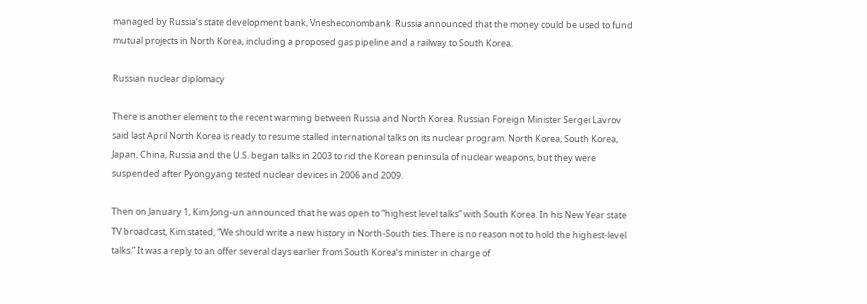managed by Russia’s state development bank, Vnesheconombank. Russia announced that the money could be used to fund mutual projects in North Korea, including a proposed gas pipeline and a railway to South Korea.

Russian nuclear diplomacy

There is another element to the recent warming between Russia and North Korea. Russian Foreign Minister Sergei Lavrov said last April North Korea is ready to resume stalled international talks on its nuclear program. North Korea, South Korea, Japan, China, Russia and the U.S. began talks in 2003 to rid the Korean peninsula of nuclear weapons, but they were suspended after Pyongyang tested nuclear devices in 2006 and 2009.

Then on January 1, Kim Jong-un announced that he was open to “highest level talks” with South Korea. In his New Year state TV broadcast, Kim stated, “We should write a new history in North-South ties. There is no reason not to hold the highest-level talks.” It was a reply to an offer several days earlier from South Korea’s minister in charge of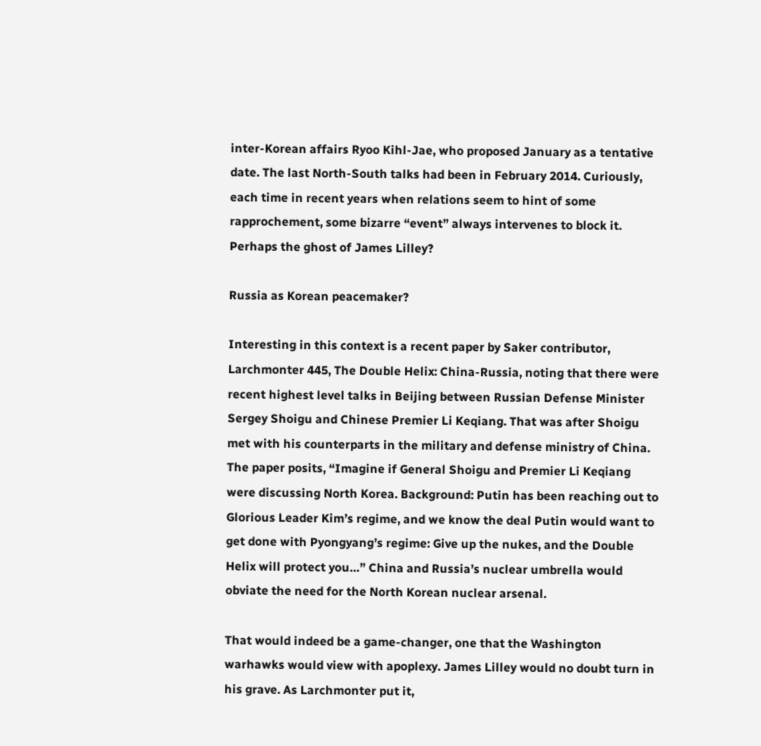inter-Korean affairs Ryoo Kihl-Jae, who proposed January as a tentative date. The last North-South talks had been in February 2014. Curiously, each time in recent years when relations seem to hint of some rapprochement, some bizarre “event” always intervenes to block it. Perhaps the ghost of James Lilley?

Russia as Korean peacemaker?

Interesting in this context is a recent paper by Saker contributor, Larchmonter 445, The Double Helix: China-Russia, noting that there were recent highest level talks in Beijing between Russian Defense Minister Sergey Shoigu and Chinese Premier Li Keqiang. That was after Shoigu met with his counterparts in the military and defense ministry of China. The paper posits, “Imagine if General Shoigu and Premier Li Keqiang were discussing North Korea. Background: Putin has been reaching out to Glorious Leader Kim’s regime, and we know the deal Putin would want to get done with Pyongyang’s regime: Give up the nukes, and the Double Helix will protect you…” China and Russia’s nuclear umbrella would obviate the need for the North Korean nuclear arsenal.

That would indeed be a game-changer, one that the Washington warhawks would view with apoplexy. James Lilley would no doubt turn in his grave. As Larchmonter put it,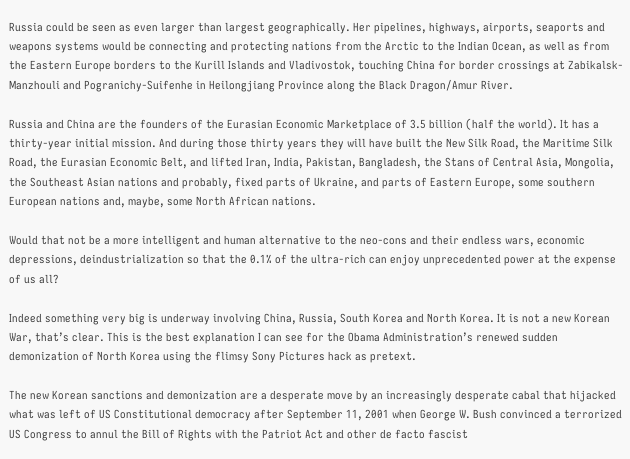Russia could be seen as even larger than largest geographically. Her pipelines, highways, airports, seaports and weapons systems would be connecting and protecting nations from the Arctic to the Indian Ocean, as well as from the Eastern Europe borders to the Kurill Islands and Vladivostok, touching China for border crossings at Zabikalsk-Manzhouli and Pogranichy-Suifenhe in Heilongjiang Province along the Black Dragon/Amur River.

Russia and China are the founders of the Eurasian Economic Marketplace of 3.5 billion (half the world). It has a thirty-year initial mission. And during those thirty years they will have built the New Silk Road, the Maritime Silk Road, the Eurasian Economic Belt, and lifted Iran, India, Pakistan, Bangladesh, the Stans of Central Asia, Mongolia, the Southeast Asian nations and probably, fixed parts of Ukraine, and parts of Eastern Europe, some southern European nations and, maybe, some North African nations.

Would that not be a more intelligent and human alternative to the neo-cons and their endless wars, economic depressions, deindustrialization so that the 0.1% of the ultra-rich can enjoy unprecedented power at the expense of us all?

Indeed something very big is underway involving China, Russia, South Korea and North Korea. It is not a new Korean War, that’s clear. This is the best explanation I can see for the Obama Administration’s renewed sudden demonization of North Korea using the flimsy Sony Pictures hack as pretext.

The new Korean sanctions and demonization are a desperate move by an increasingly desperate cabal that hijacked what was left of US Constitutional democracy after September 11, 2001 when George W. Bush convinced a terrorized US Congress to annul the Bill of Rights with the Patriot Act and other de facto fascist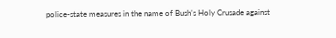police-state measures in the name of Bush’s Holy Crusade against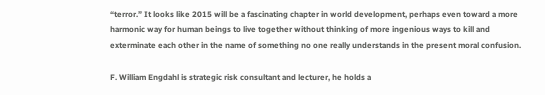“terror.” It looks like 2015 will be a fascinating chapter in world development, perhaps even toward a more harmonic way for human beings to live together without thinking of more ingenious ways to kill and exterminate each other in the name of something no one really understands in the present moral confusion.

F. William Engdahl is strategic risk consultant and lecturer, he holds a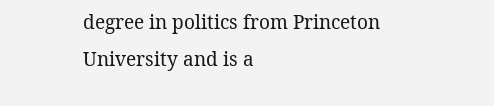degree in politics from Princeton University and is a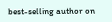best-selling author on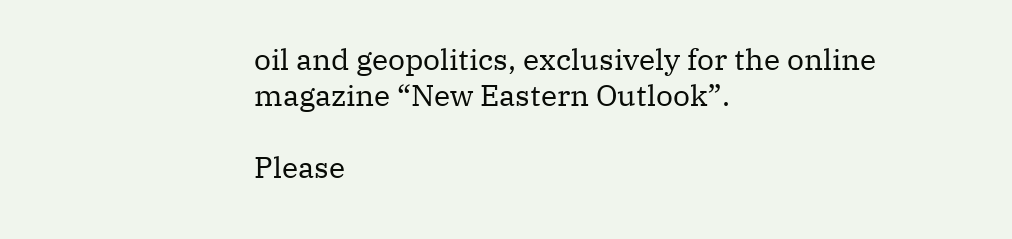oil and geopolitics, exclusively for the online magazine “New Eastern Outlook”.

Please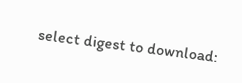select digest to download: